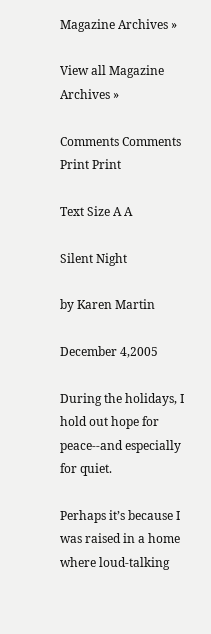Magazine Archives »

View all Magazine Archives »

Comments Comments Print Print

Text Size A A

Silent Night

by Karen Martin

December 4,2005

During the holidays, I hold out hope for peace--and especially for quiet.

Perhaps it’s because I was raised in a home where loud-talking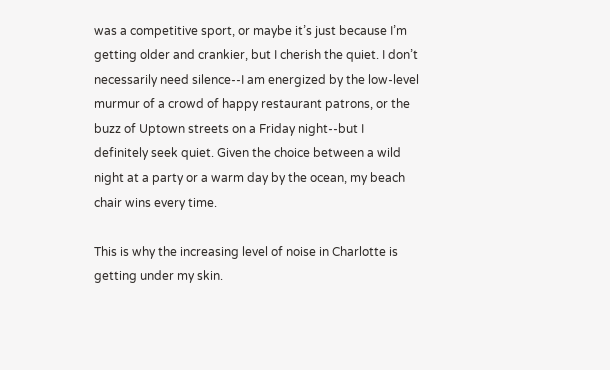was a competitive sport, or maybe it’s just because I’m getting older and crankier, but I cherish the quiet. I don’t necessarily need silence--I am energized by the low-level murmur of a crowd of happy restaurant patrons, or the buzz of Uptown streets on a Friday night--but I definitely seek quiet. Given the choice between a wild night at a party or a warm day by the ocean, my beach chair wins every time.

This is why the increasing level of noise in Charlotte is getting under my skin.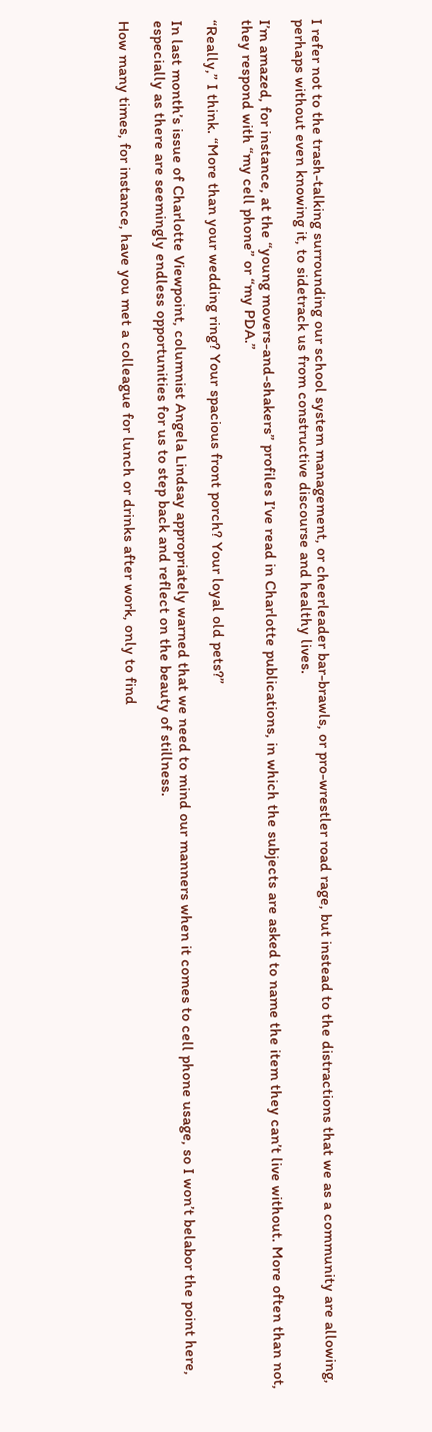I refer not to the trash-talking surrounding our school system management, or cheerleader bar-brawls, or pro-wrestler road rage, but instead to the distractions that we as a community are allowing, perhaps without even knowing it, to sidetrack us from constructive discourse and healthy lives.

I’m amazed, for instance, at the “young movers-and-shakers” profiles I’ve read in Charlotte publications, in which the subjects are asked to name the item they can’t live without. More often than not, they respond with “my cell phone” or “my PDA.”

“Really,” I think. “More than your wedding ring? Your spacious front porch? Your loyal old pets?”

In last month’s issue of Charlotte Viewpoint, columnist Angela Lindsay appropriately warned that we need to mind our manners when it comes to cell phone usage, so I won’t belabor the point here, especially as there are seemingly endless opportunities for us to step back and reflect on the beauty of stillness.

How many times, for instance, have you met a colleague for lunch or drinks after work, only to find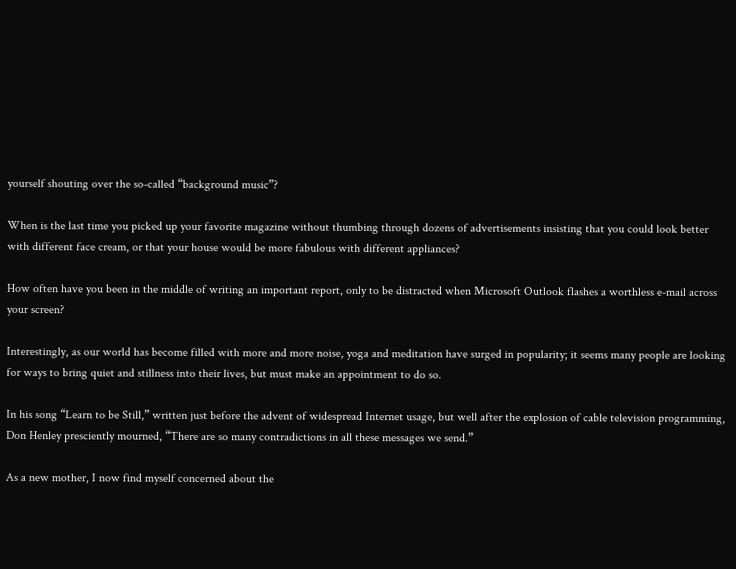yourself shouting over the so-called “background music”?

When is the last time you picked up your favorite magazine without thumbing through dozens of advertisements insisting that you could look better with different face cream, or that your house would be more fabulous with different appliances?

How often have you been in the middle of writing an important report, only to be distracted when Microsoft Outlook flashes a worthless e-mail across your screen?

Interestingly, as our world has become filled with more and more noise, yoga and meditation have surged in popularity; it seems many people are looking for ways to bring quiet and stillness into their lives, but must make an appointment to do so.

In his song “Learn to be Still,” written just before the advent of widespread Internet usage, but well after the explosion of cable television programming, Don Henley presciently mourned, “There are so many contradictions in all these messages we send.”

As a new mother, I now find myself concerned about the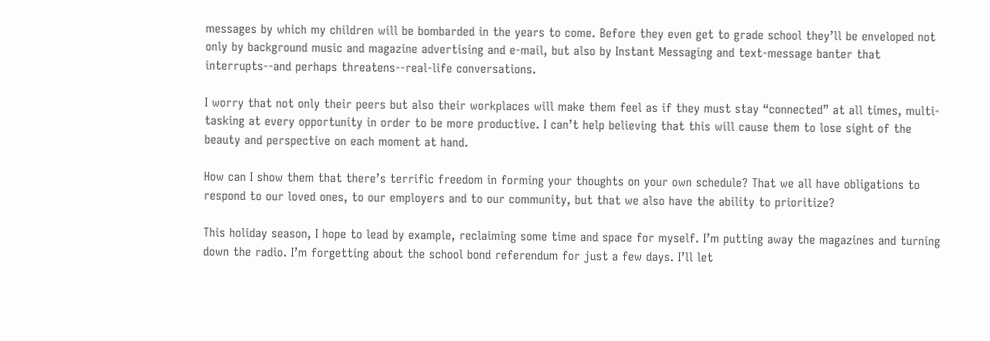messages by which my children will be bombarded in the years to come. Before they even get to grade school they’ll be enveloped not only by background music and magazine advertising and e-mail, but also by Instant Messaging and text-message banter that interrupts--and perhaps threatens--real-life conversations.

I worry that not only their peers but also their workplaces will make them feel as if they must stay “connected” at all times, multi-tasking at every opportunity in order to be more productive. I can’t help believing that this will cause them to lose sight of the beauty and perspective on each moment at hand.

How can I show them that there’s terrific freedom in forming your thoughts on your own schedule? That we all have obligations to respond to our loved ones, to our employers and to our community, but that we also have the ability to prioritize?

This holiday season, I hope to lead by example, reclaiming some time and space for myself. I’m putting away the magazines and turning down the radio. I’m forgetting about the school bond referendum for just a few days. I’ll let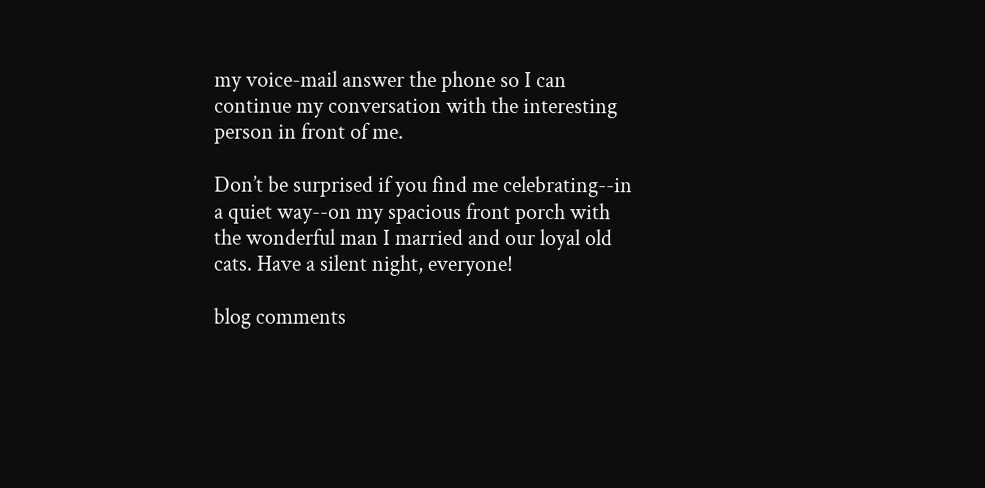my voice-mail answer the phone so I can continue my conversation with the interesting person in front of me.

Don’t be surprised if you find me celebrating--in a quiet way--on my spacious front porch with the wonderful man I married and our loyal old cats. Have a silent night, everyone!

blog comments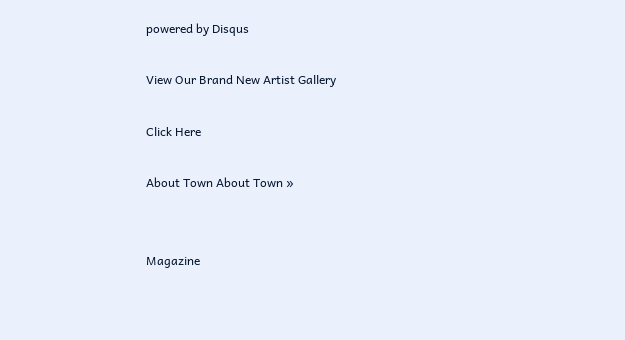powered by Disqus

View Our Brand New Artist Gallery

Click Here

About Town About Town »


Magazine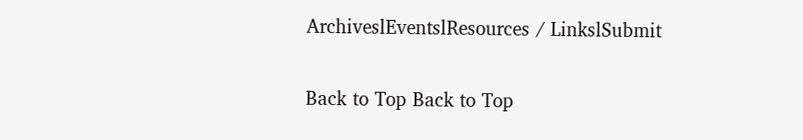ArchiveslEventslResources / LinkslSubmit

Back to Top Back to Top